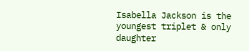Isabella Jackson is the youngest triplet & only daughter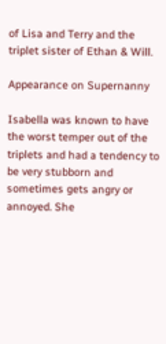of Lisa and Terry and the triplet sister of Ethan & Will.

Appearance on Supernanny

Isabella was known to have the worst temper out of the triplets and had a tendency to be very stubborn and sometimes gets angry or annoyed. She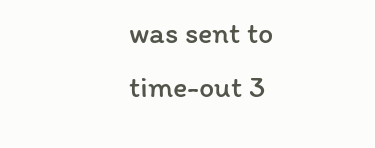was sent to time-out 3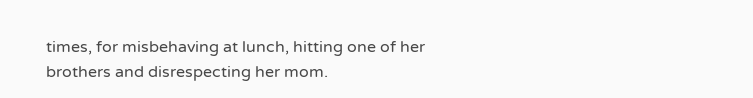times, for misbehaving at lunch, hitting one of her brothers and disrespecting her mom.